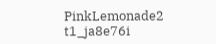PinkLemonade2 t1_ja8e76i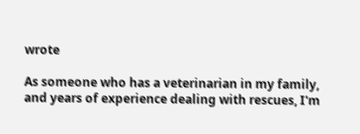wrote

As someone who has a veterinarian in my family, and years of experience dealing with rescues, I'm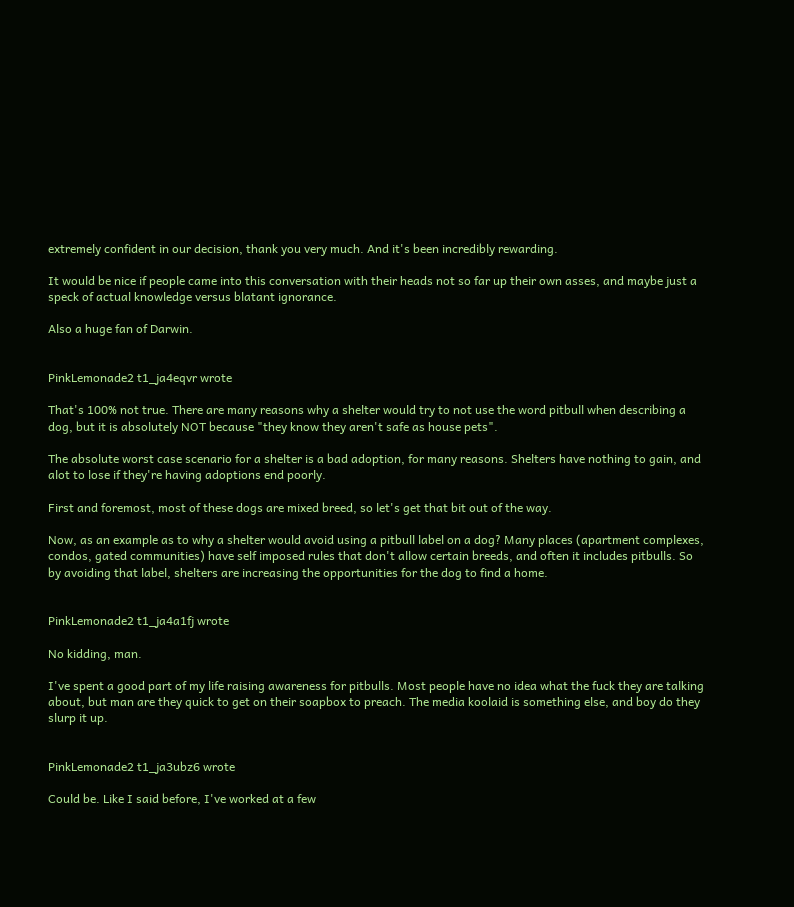extremely confident in our decision, thank you very much. And it's been incredibly rewarding.

It would be nice if people came into this conversation with their heads not so far up their own asses, and maybe just a speck of actual knowledge versus blatant ignorance.

Also a huge fan of Darwin.


PinkLemonade2 t1_ja4eqvr wrote

That's 100% not true. There are many reasons why a shelter would try to not use the word pitbull when describing a dog, but it is absolutely NOT because "they know they aren't safe as house pets".

The absolute worst case scenario for a shelter is a bad adoption, for many reasons. Shelters have nothing to gain, and alot to lose if they're having adoptions end poorly.

First and foremost, most of these dogs are mixed breed, so let's get that bit out of the way.

Now, as an example as to why a shelter would avoid using a pitbull label on a dog? Many places (apartment complexes, condos, gated communities) have self imposed rules that don't allow certain breeds, and often it includes pitbulls. So by avoiding that label, shelters are increasing the opportunities for the dog to find a home.


PinkLemonade2 t1_ja4a1fj wrote

No kidding, man.

I've spent a good part of my life raising awareness for pitbulls. Most people have no idea what the fuck they are talking about, but man are they quick to get on their soapbox to preach. The media koolaid is something else, and boy do they slurp it up.


PinkLemonade2 t1_ja3ubz6 wrote

Could be. Like I said before, I've worked at a few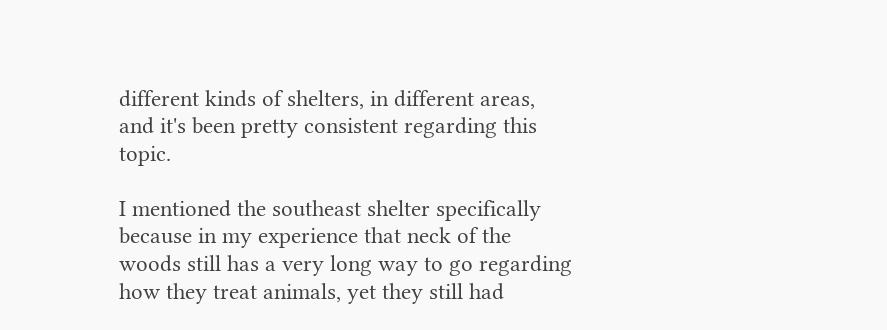different kinds of shelters, in different areas, and it's been pretty consistent regarding this topic.

I mentioned the southeast shelter specifically because in my experience that neck of the woods still has a very long way to go regarding how they treat animals, yet they still had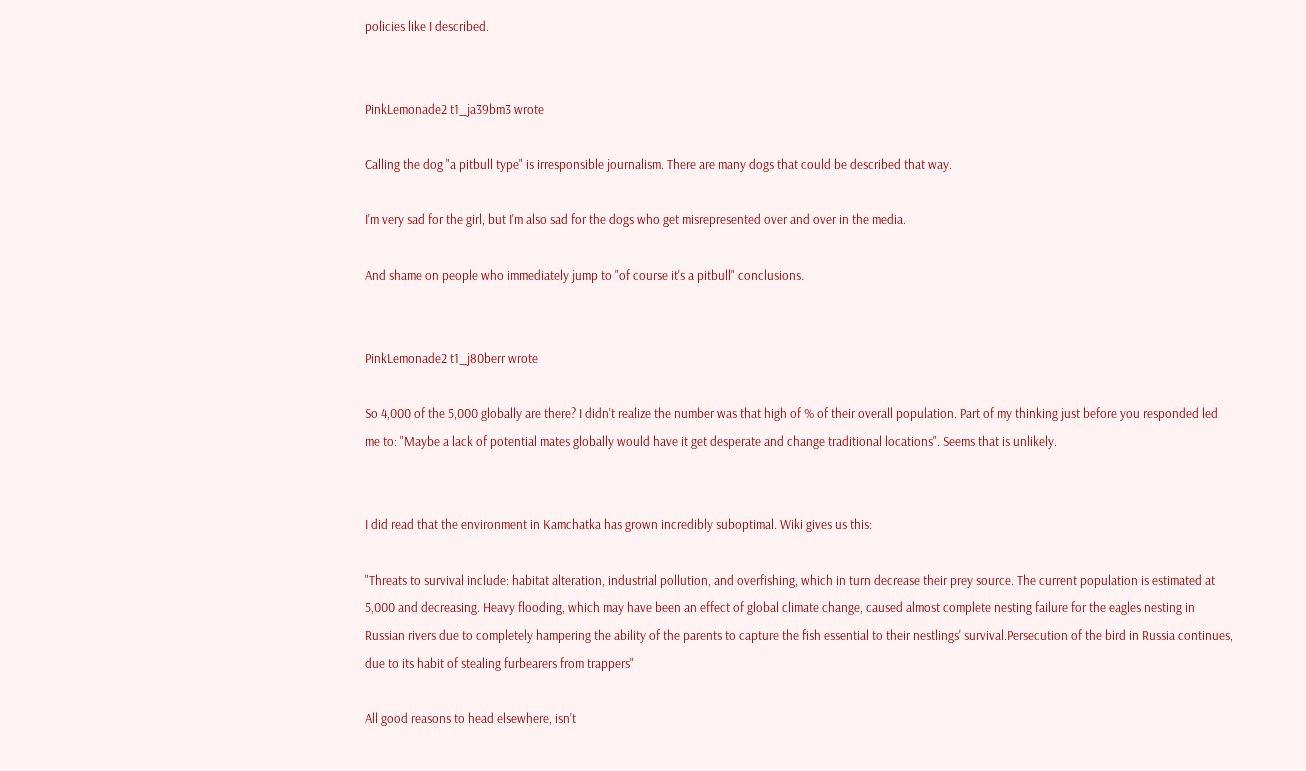policies like I described.


PinkLemonade2 t1_ja39bm3 wrote

Calling the dog "a pitbull type" is irresponsible journalism. There are many dogs that could be described that way.

I'm very sad for the girl, but I'm also sad for the dogs who get misrepresented over and over in the media.

And shame on people who immediately jump to "of course it's a pitbull" conclusions.


PinkLemonade2 t1_j80berr wrote

So 4,000 of the 5,000 globally are there? I didn't realize the number was that high of % of their overall population. Part of my thinking just before you responded led me to: "Maybe a lack of potential mates globally would have it get desperate and change traditional locations". Seems that is unlikely.


I did read that the environment in Kamchatka has grown incredibly suboptimal. Wiki gives us this:

"Threats to survival include: habitat alteration, industrial pollution, and overfishing, which in turn decrease their prey source. The current population is estimated at 5,000 and decreasing. Heavy flooding, which may have been an effect of global climate change, caused almost complete nesting failure for the eagles nesting in Russian rivers due to completely hampering the ability of the parents to capture the fish essential to their nestlings' survival.Persecution of the bird in Russia continues, due to its habit of stealing furbearers from trappers"

All good reasons to head elsewhere, isn't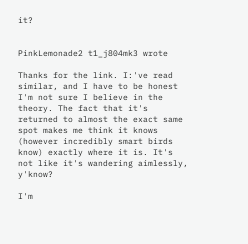it?


PinkLemonade2 t1_j804mk3 wrote

Thanks for the link. I:'ve read similar, and I have to be honest I'm not sure I believe in the theory. The fact that it's returned to almost the exact same spot makes me think it knows (however incredibly smart birds know) exactly where it is. It's not like it's wandering aimlessly, y'know?

I'm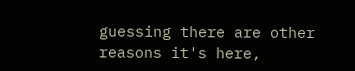guessing there are other reasons it's here,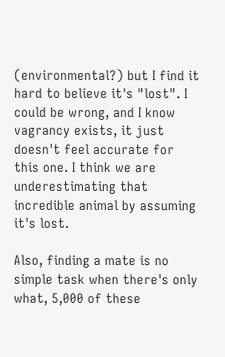(environmental?) but I find it hard to believe it's "lost". I could be wrong, and I know vagrancy exists, it just doesn't feel accurate for this one. I think we are underestimating that incredible animal by assuming it's lost.

Also, finding a mate is no simple task when there's only what, 5,000 of these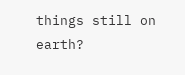things still on earth?